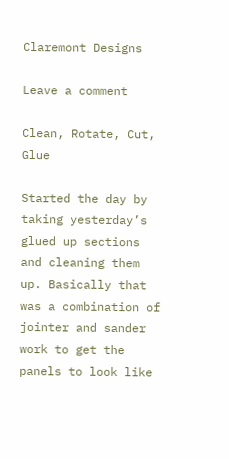Claremont Designs

Leave a comment

Clean, Rotate, Cut, Glue

Started the day by taking yesterday’s glued up sections and cleaning them up. Basically that was a combination of jointer and sander work to get the panels to look like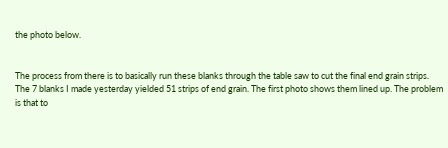the photo below.


The process from there is to basically run these blanks through the table saw to cut the final end grain strips. The 7 blanks I made yesterday yielded 51 strips of end grain. The first photo shows them lined up. The problem is that to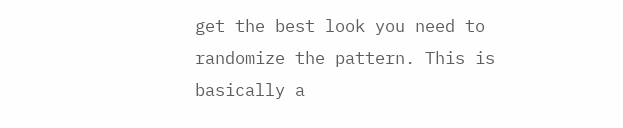get the best look you need to randomize the pattern. This is basically a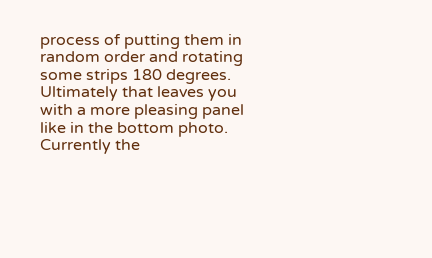process of putting them in random order and rotating some strips 180 degrees. Ultimately that leaves you with a more pleasing panel like in the bottom photo. Currently the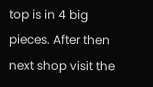top is in 4 big pieces. After then next shop visit the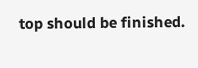top should be finished.